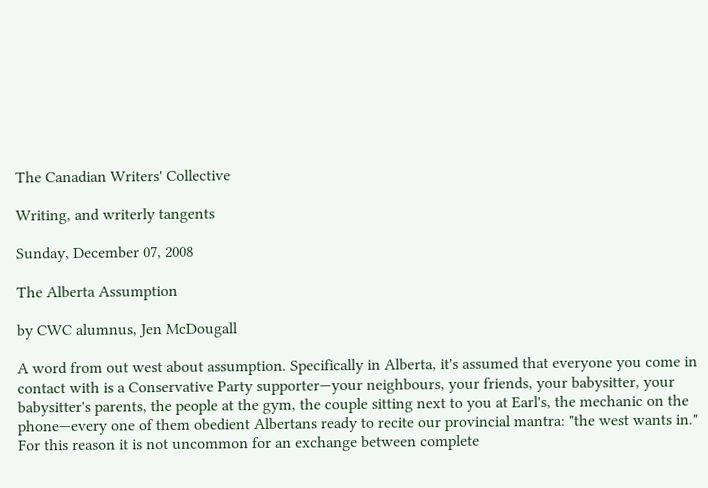The Canadian Writers' Collective

Writing, and writerly tangents

Sunday, December 07, 2008

The Alberta Assumption

by CWC alumnus, Jen McDougall

A word from out west about assumption. Specifically in Alberta, it's assumed that everyone you come in contact with is a Conservative Party supporter—your neighbours, your friends, your babysitter, your babysitter's parents, the people at the gym, the couple sitting next to you at Earl's, the mechanic on the phone—every one of them obedient Albertans ready to recite our provincial mantra: "the west wants in." For this reason it is not uncommon for an exchange between complete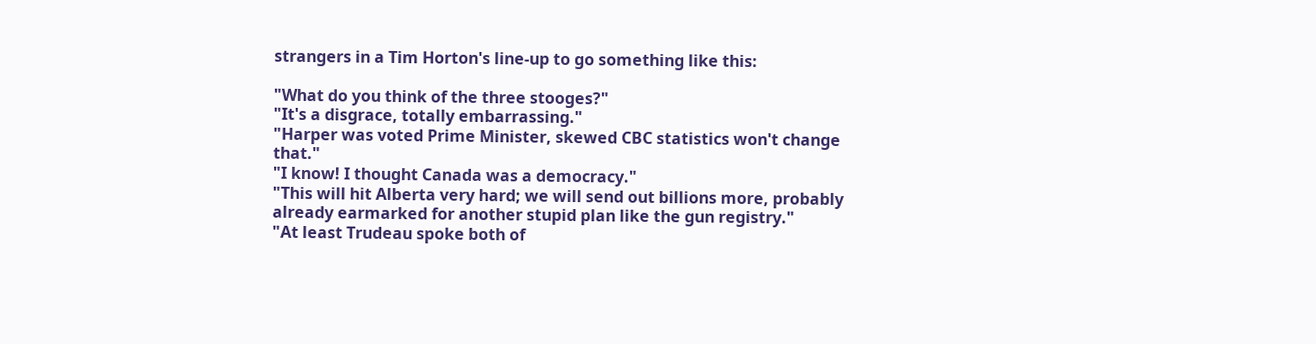strangers in a Tim Horton's line-up to go something like this:

"What do you think of the three stooges?"
"It's a disgrace, totally embarrassing."
"Harper was voted Prime Minister, skewed CBC statistics won't change that."
"I know! I thought Canada was a democracy."
"This will hit Alberta very hard; we will send out billions more, probably already earmarked for another stupid plan like the gun registry."
"At least Trudeau spoke both of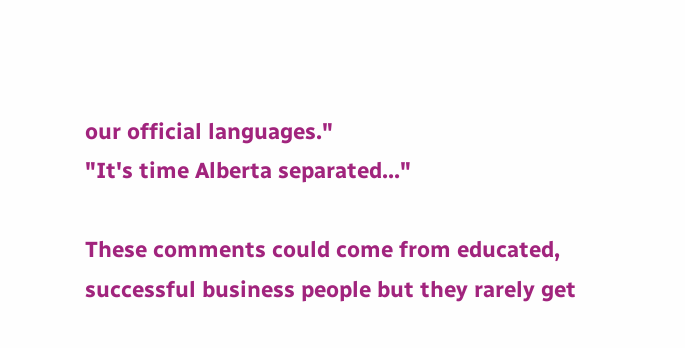our official languages."
"It's time Alberta separated..."

These comments could come from educated, successful business people but they rarely get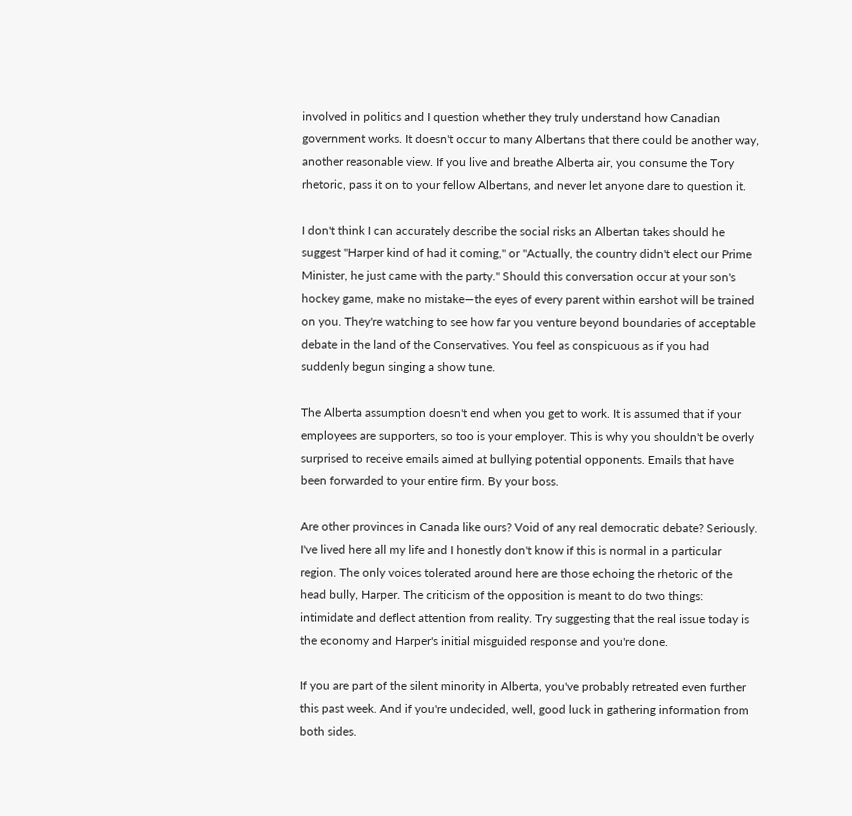involved in politics and I question whether they truly understand how Canadian government works. It doesn't occur to many Albertans that there could be another way, another reasonable view. If you live and breathe Alberta air, you consume the Tory rhetoric, pass it on to your fellow Albertans, and never let anyone dare to question it.

I don't think I can accurately describe the social risks an Albertan takes should he suggest "Harper kind of had it coming," or "Actually, the country didn't elect our Prime Minister, he just came with the party." Should this conversation occur at your son's hockey game, make no mistake—the eyes of every parent within earshot will be trained on you. They're watching to see how far you venture beyond boundaries of acceptable debate in the land of the Conservatives. You feel as conspicuous as if you had suddenly begun singing a show tune.

The Alberta assumption doesn't end when you get to work. It is assumed that if your employees are supporters, so too is your employer. This is why you shouldn't be overly surprised to receive emails aimed at bullying potential opponents. Emails that have been forwarded to your entire firm. By your boss.

Are other provinces in Canada like ours? Void of any real democratic debate? Seriously. I've lived here all my life and I honestly don't know if this is normal in a particular region. The only voices tolerated around here are those echoing the rhetoric of the head bully, Harper. The criticism of the opposition is meant to do two things: intimidate and deflect attention from reality. Try suggesting that the real issue today is the economy and Harper's initial misguided response and you're done.

If you are part of the silent minority in Alberta, you've probably retreated even further this past week. And if you're undecided, well, good luck in gathering information from both sides.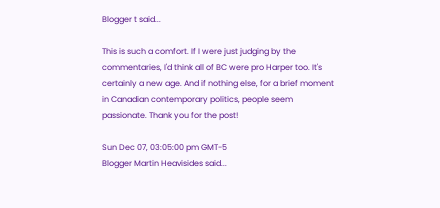Blogger t said...

This is such a comfort. If I were just judging by the commentaries, I'd think all of BC were pro Harper too. It's certainly a new age. And if nothing else, for a brief moment in Canadian contemporary politics, people seem passionate. Thank you for the post!

Sun Dec 07, 03:05:00 pm GMT-5
Blogger Martin Heavisides said...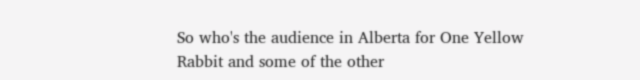So who's the audience in Alberta for One Yellow Rabbit and some of the other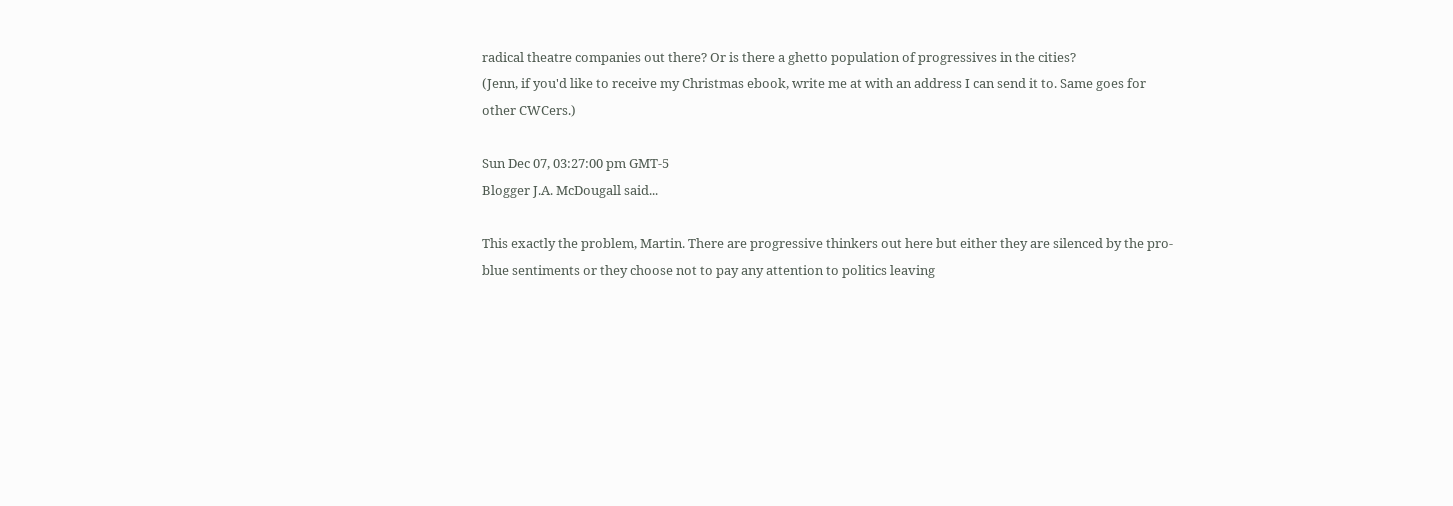radical theatre companies out there? Or is there a ghetto population of progressives in the cities?
(Jenn, if you'd like to receive my Christmas ebook, write me at with an address I can send it to. Same goes for other CWCers.)

Sun Dec 07, 03:27:00 pm GMT-5
Blogger J.A. McDougall said...

This exactly the problem, Martin. There are progressive thinkers out here but either they are silenced by the pro-blue sentiments or they choose not to pay any attention to politics leaving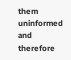them uninformed and therefore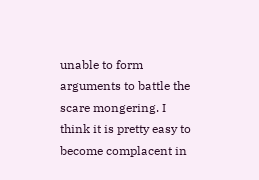unable to form arguments to battle the scare mongering. I think it is pretty easy to become complacent in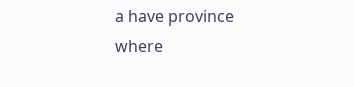a have province where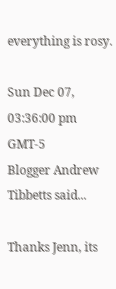everything is rosy.

Sun Dec 07, 03:36:00 pm GMT-5
Blogger Andrew Tibbetts said...

Thanks Jenn, its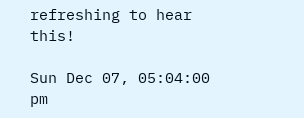refreshing to hear this!

Sun Dec 07, 05:04:00 pm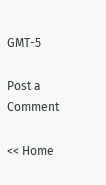GMT-5

Post a Comment

<< Home